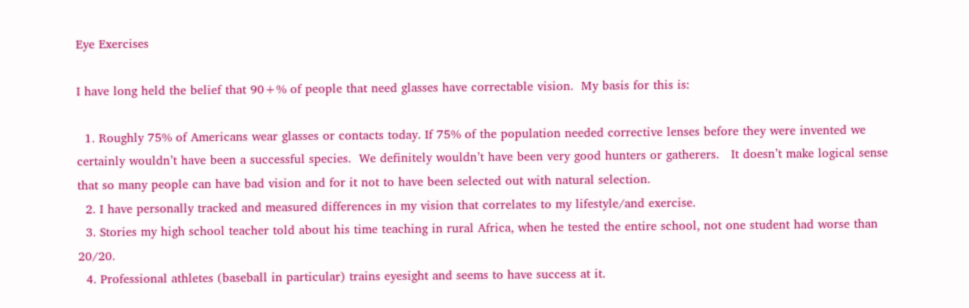Eye Exercises

I have long held the belief that 90+% of people that need glasses have correctable vision.  My basis for this is:

  1. Roughly 75% of Americans wear glasses or contacts today. If 75% of the population needed corrective lenses before they were invented we certainly wouldn’t have been a successful species.  We definitely wouldn’t have been very good hunters or gatherers.   It doesn’t make logical sense that so many people can have bad vision and for it not to have been selected out with natural selection.
  2. I have personally tracked and measured differences in my vision that correlates to my lifestyle/and exercise.
  3. Stories my high school teacher told about his time teaching in rural Africa, when he tested the entire school, not one student had worse than 20/20.
  4. Professional athletes (baseball in particular) trains eyesight and seems to have success at it.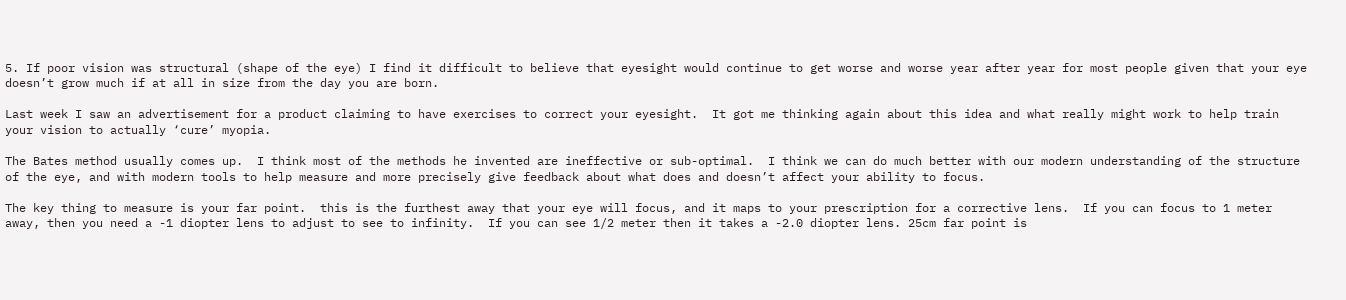5. If poor vision was structural (shape of the eye) I find it difficult to believe that eyesight would continue to get worse and worse year after year for most people given that your eye doesn’t grow much if at all in size from the day you are born.

Last week I saw an advertisement for a product claiming to have exercises to correct your eyesight.  It got me thinking again about this idea and what really might work to help train your vision to actually ‘cure’ myopia.

The Bates method usually comes up.  I think most of the methods he invented are ineffective or sub-optimal.  I think we can do much better with our modern understanding of the structure of the eye, and with modern tools to help measure and more precisely give feedback about what does and doesn’t affect your ability to focus.

The key thing to measure is your far point.  this is the furthest away that your eye will focus, and it maps to your prescription for a corrective lens.  If you can focus to 1 meter away, then you need a -1 diopter lens to adjust to see to infinity.  If you can see 1/2 meter then it takes a -2.0 diopter lens. 25cm far point is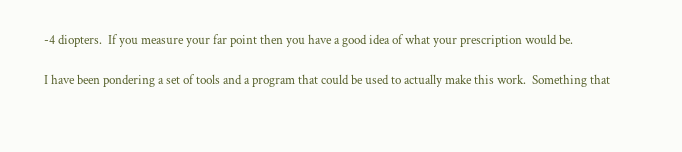-4 diopters.  If you measure your far point then you have a good idea of what your prescription would be.

I have been pondering a set of tools and a program that could be used to actually make this work.  Something that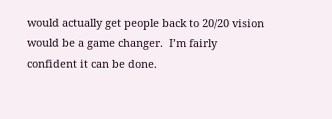would actually get people back to 20/20 vision would be a game changer.  I’m fairly confident it can be done.